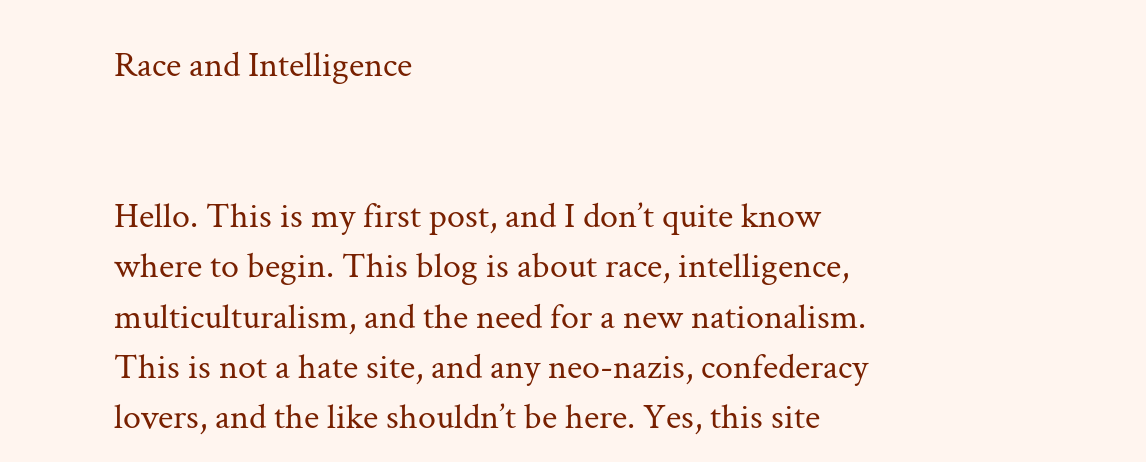Race and Intelligence


Hello. This is my first post, and I don’t quite know where to begin. This blog is about race, intelligence, multiculturalism, and the need for a new nationalism. This is not a hate site, and any neo-nazis, confederacy lovers, and the like shouldn’t be here. Yes, this site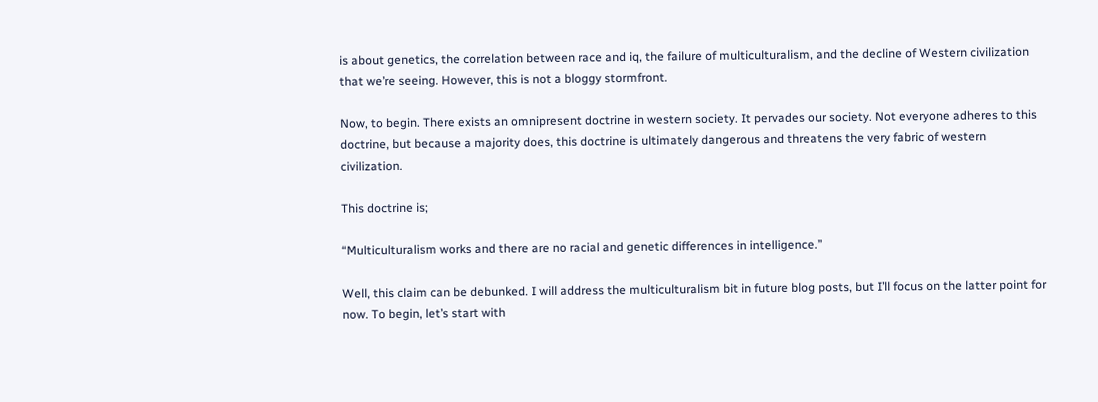is about genetics, the correlation between race and iq, the failure of multiculturalism, and the decline of Western civilization that we’re seeing. However, this is not a bloggy stormfront.

Now, to begin. There exists an omnipresent doctrine in western society. It pervades our society. Not everyone adheres to this doctrine, but because a majority does, this doctrine is ultimately dangerous and threatens the very fabric of western civilization.

This doctrine is;

“Multiculturalism works and there are no racial and genetic differences in intelligence.”

Well, this claim can be debunked. I will address the multiculturalism bit in future blog posts, but I’ll focus on the latter point for now. To begin, let’s start with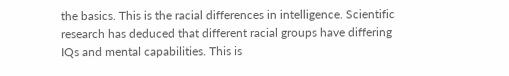the basics. This is the racial differences in intelligence. Scientific research has deduced that different racial groups have differing IQs and mental capabilities. This is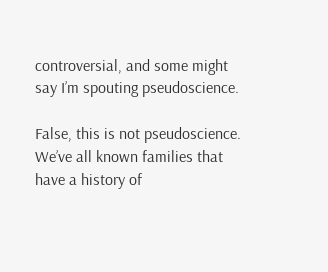controversial, and some might say I’m spouting pseudoscience.

False, this is not pseudoscience. We’ve all known families that have a history of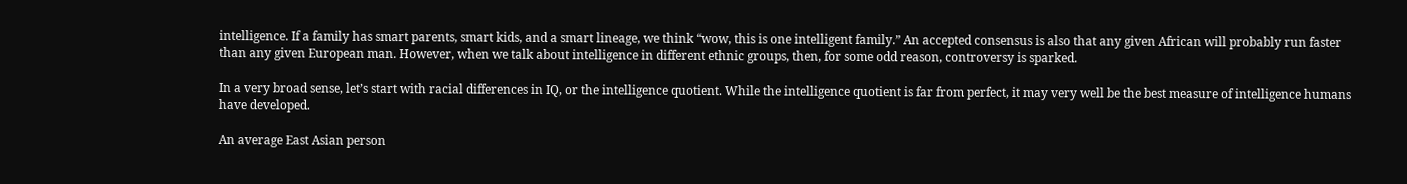intelligence. If a family has smart parents, smart kids, and a smart lineage, we think “wow, this is one intelligent family.” An accepted consensus is also that any given African will probably run faster than any given European man. However, when we talk about intelligence in different ethnic groups, then, for some odd reason, controversy is sparked.

In a very broad sense, let’s start with racial differences in IQ, or the intelligence quotient. While the intelligence quotient is far from perfect, it may very well be the best measure of intelligence humans have developed.

An average East Asian person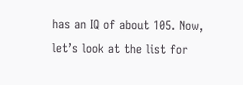has an IQ of about 105. Now, let’s look at the list for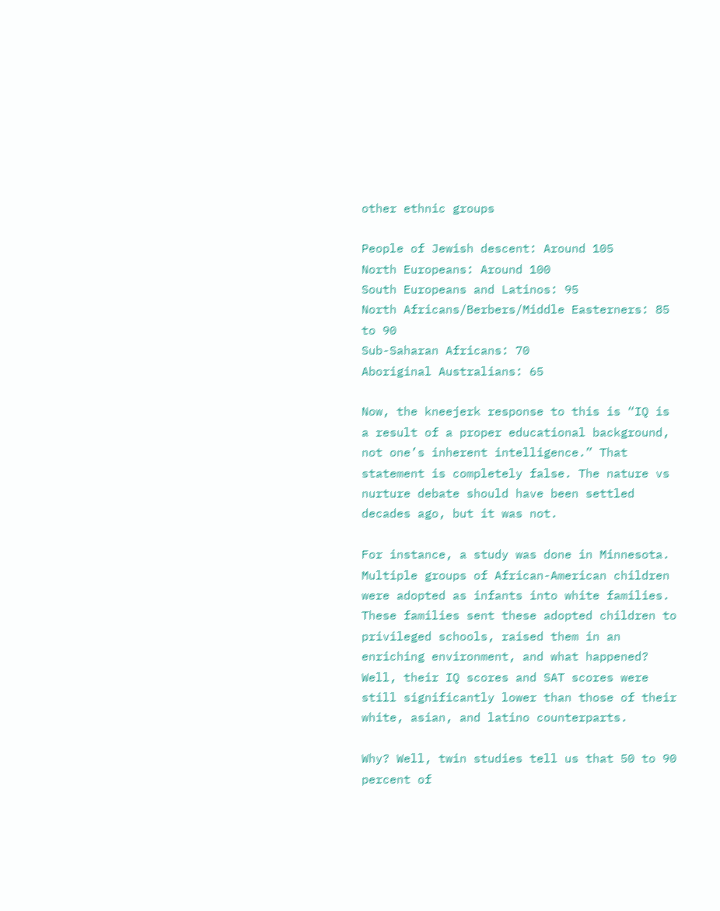other ethnic groups

People of Jewish descent: Around 105                                                                                                                   North Europeans: Around 100                                                                                                                                         South Europeans and Latinos: 95                                                                                                                                   North Africans/Berbers/Middle Easterners: 85 to 90                                                                                                       Sub-Saharan Africans: 70                                                                                                                                               Aboriginal Australians: 65

Now, the kneejerk response to this is “IQ is a result of a proper educational background, not one’s inherent intelligence.” That statement is completely false. The nature vs nurture debate should have been settled decades ago, but it was not.

For instance, a study was done in Minnesota. Multiple groups of African-American children were adopted as infants into white families. These families sent these adopted children to privileged schools, raised them in an enriching environment, and what happened? Well, their IQ scores and SAT scores were still significantly lower than those of their white, asian, and latino counterparts.

Why? Well, twin studies tell us that 50 to 90 percent of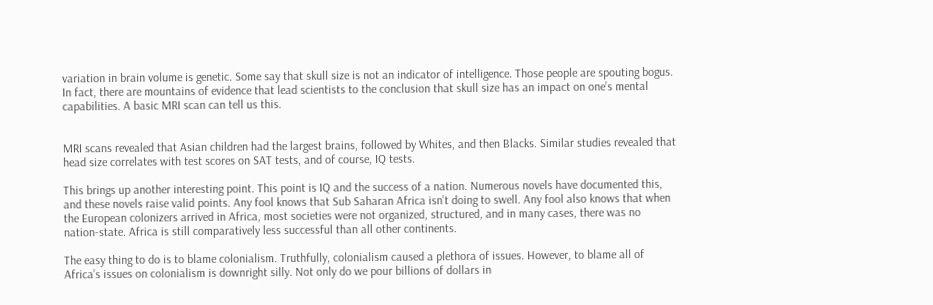variation in brain volume is genetic. Some say that skull size is not an indicator of intelligence. Those people are spouting bogus. In fact, there are mountains of evidence that lead scientists to the conclusion that skull size has an impact on one’s mental capabilities. A basic MRI scan can tell us this.


MRI scans revealed that Asian children had the largest brains, followed by Whites, and then Blacks. Similar studies revealed that head size correlates with test scores on SAT tests, and of course, IQ tests.

This brings up another interesting point. This point is IQ and the success of a nation. Numerous novels have documented this, and these novels raise valid points. Any fool knows that Sub Saharan Africa isn’t doing to swell. Any fool also knows that when the European colonizers arrived in Africa, most societies were not organized, structured, and in many cases, there was no nation-state. Africa is still comparatively less successful than all other continents.

The easy thing to do is to blame colonialism. Truthfully, colonialism caused a plethora of issues. However, to blame all of Africa’s issues on colonialism is downright silly. Not only do we pour billions of dollars in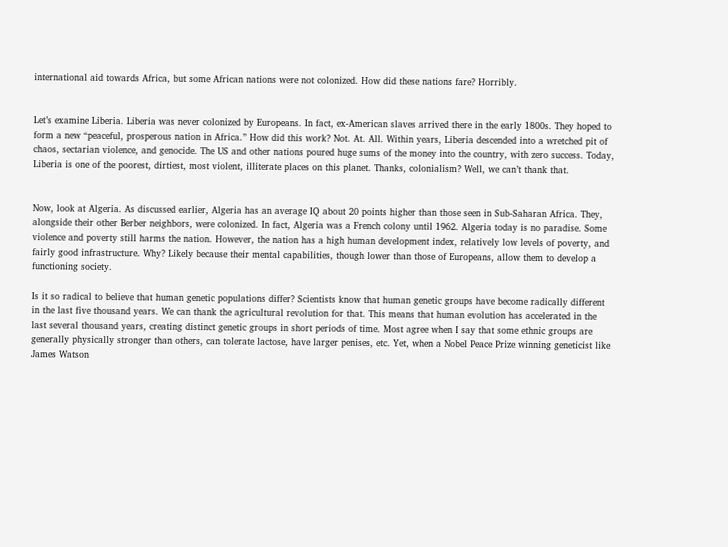international aid towards Africa, but some African nations were not colonized. How did these nations fare? Horribly.


Let’s examine Liberia. Liberia was never colonized by Europeans. In fact, ex-American slaves arrived there in the early 1800s. They hoped to form a new “peaceful, prosperous nation in Africa.” How did this work? Not. At. All. Within years, Liberia descended into a wretched pit of chaos, sectarian violence, and genocide. The US and other nations poured huge sums of the money into the country, with zero success. Today, Liberia is one of the poorest, dirtiest, most violent, illiterate places on this planet. Thanks, colonialism? Well, we can’t thank that.


Now, look at Algeria. As discussed earlier, Algeria has an average IQ about 20 points higher than those seen in Sub-Saharan Africa. They, alongside their other Berber neighbors, were colonized. In fact, Algeria was a French colony until 1962. Algeria today is no paradise. Some violence and poverty still harms the nation. However, the nation has a high human development index, relatively low levels of poverty, and fairly good infrastructure. Why? Likely because their mental capabilities, though lower than those of Europeans, allow them to develop a functioning society.

Is it so radical to believe that human genetic populations differ? Scientists know that human genetic groups have become radically different in the last five thousand years. We can thank the agricultural revolution for that. This means that human evolution has accelerated in the last several thousand years, creating distinct genetic groups in short periods of time. Most agree when I say that some ethnic groups are generally physically stronger than others, can tolerate lactose, have larger penises, etc. Yet, when a Nobel Peace Prize winning geneticist like James Watson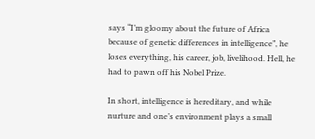says “I’m gloomy about the future of Africa because of genetic differences in intelligence”, he loses everything, his career, job, livelihood. Hell, he had to pawn off his Nobel Prize.

In short, intelligence is hereditary, and while nurture and one’s environment plays a small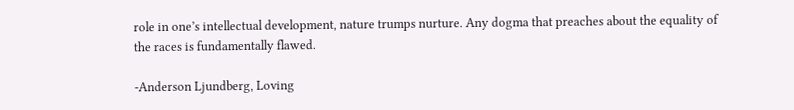role in one’s intellectual development, nature trumps nurture. Any dogma that preaches about the equality of the races is fundamentally flawed.

-Anderson Ljundberg, Loving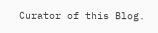Curator of this Blog.